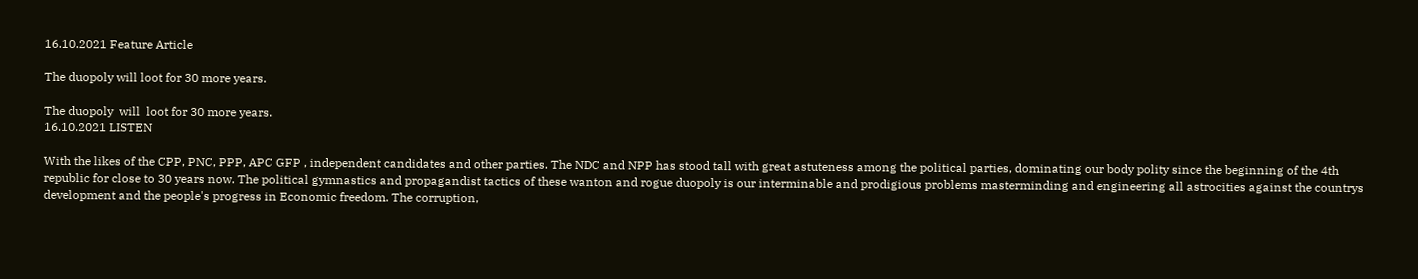16.10.2021 Feature Article

The duopoly will loot for 30 more years.

The duopoly  will  loot for 30 more years.
16.10.2021 LISTEN

With the likes of the CPP, PNC, PPP, APC GFP , independent candidates and other parties. The NDC and NPP has stood tall with great astuteness among the political parties, dominating our body polity since the beginning of the 4th republic for close to 30 years now. The political gymnastics and propagandist tactics of these wanton and rogue duopoly is our interminable and prodigious problems masterminding and engineering all astrocities against the countrys development and the people's progress in Economic freedom. The corruption,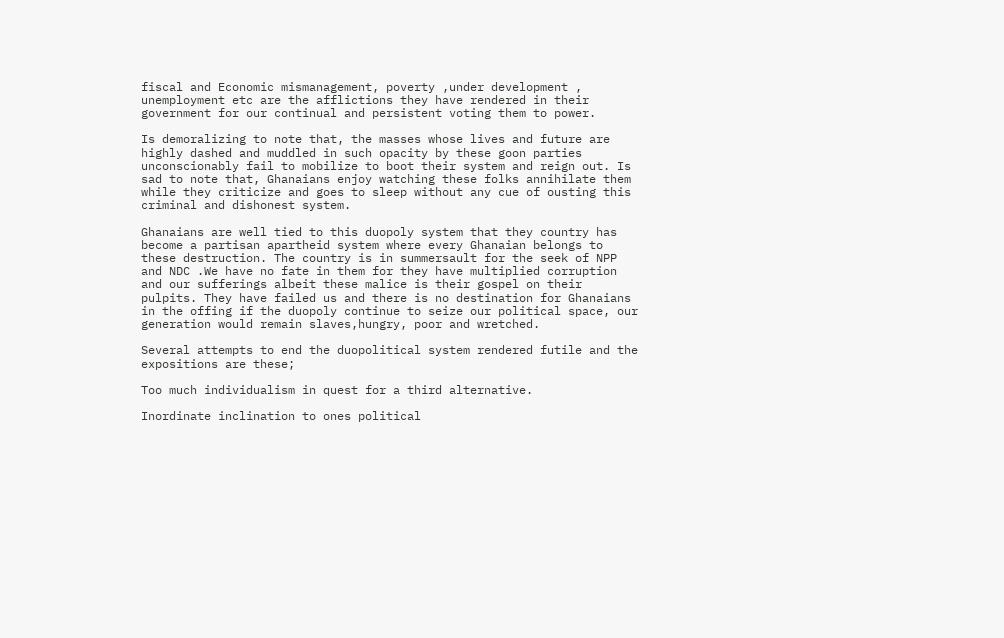fiscal and Economic mismanagement, poverty ,under development , unemployment etc are the afflictions they have rendered in their government for our continual and persistent voting them to power.

Is demoralizing to note that, the masses whose lives and future are highly dashed and muddled in such opacity by these goon parties unconscionably fail to mobilize to boot their system and reign out. Is sad to note that, Ghanaians enjoy watching these folks annihilate them while they criticize and goes to sleep without any cue of ousting this criminal and dishonest system.

Ghanaians are well tied to this duopoly system that they country has become a partisan apartheid system where every Ghanaian belongs to these destruction. The country is in summersault for the seek of NPP and NDC .We have no fate in them for they have multiplied corruption and our sufferings albeit these malice is their gospel on their pulpits. They have failed us and there is no destination for Ghanaians in the offing if the duopoly continue to seize our political space, our generation would remain slaves,hungry, poor and wretched.

Several attempts to end the duopolitical system rendered futile and the expositions are these;

Too much individualism in quest for a third alternative.

Inordinate inclination to ones political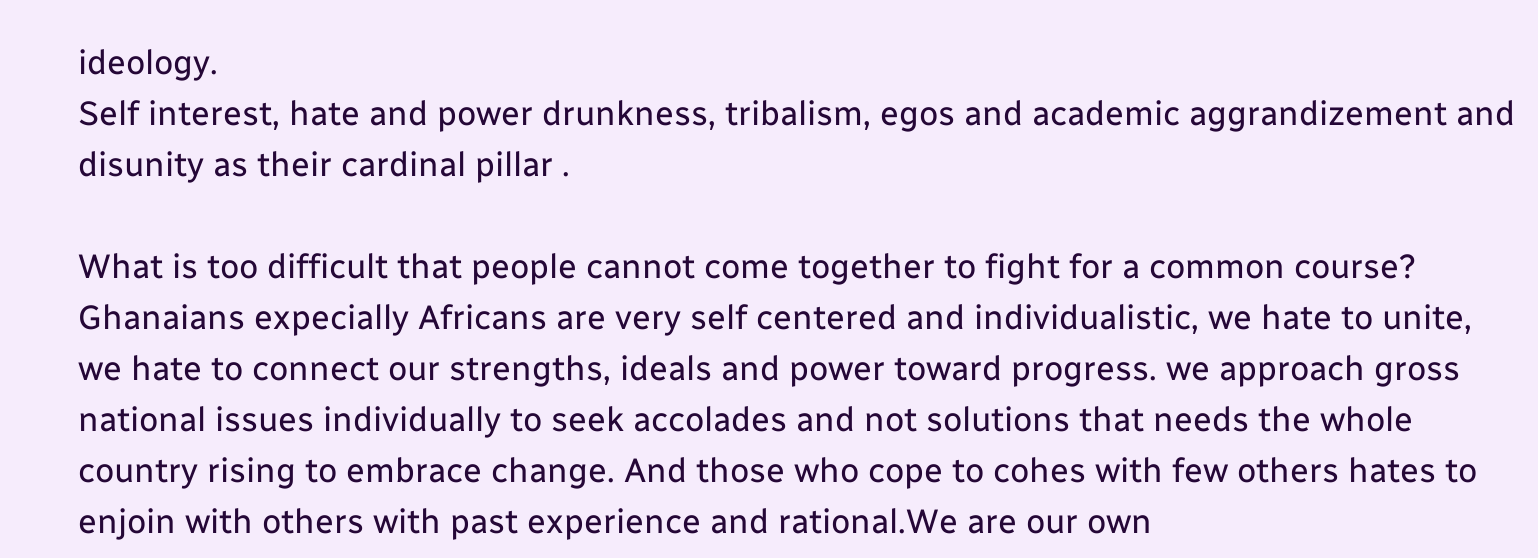ideology.
Self interest, hate and power drunkness, tribalism, egos and academic aggrandizement and disunity as their cardinal pillar .

What is too difficult that people cannot come together to fight for a common course? Ghanaians expecially Africans are very self centered and individualistic, we hate to unite, we hate to connect our strengths, ideals and power toward progress. we approach gross national issues individually to seek accolades and not solutions that needs the whole country rising to embrace change. And those who cope to cohes with few others hates to enjoin with others with past experience and rational.We are our own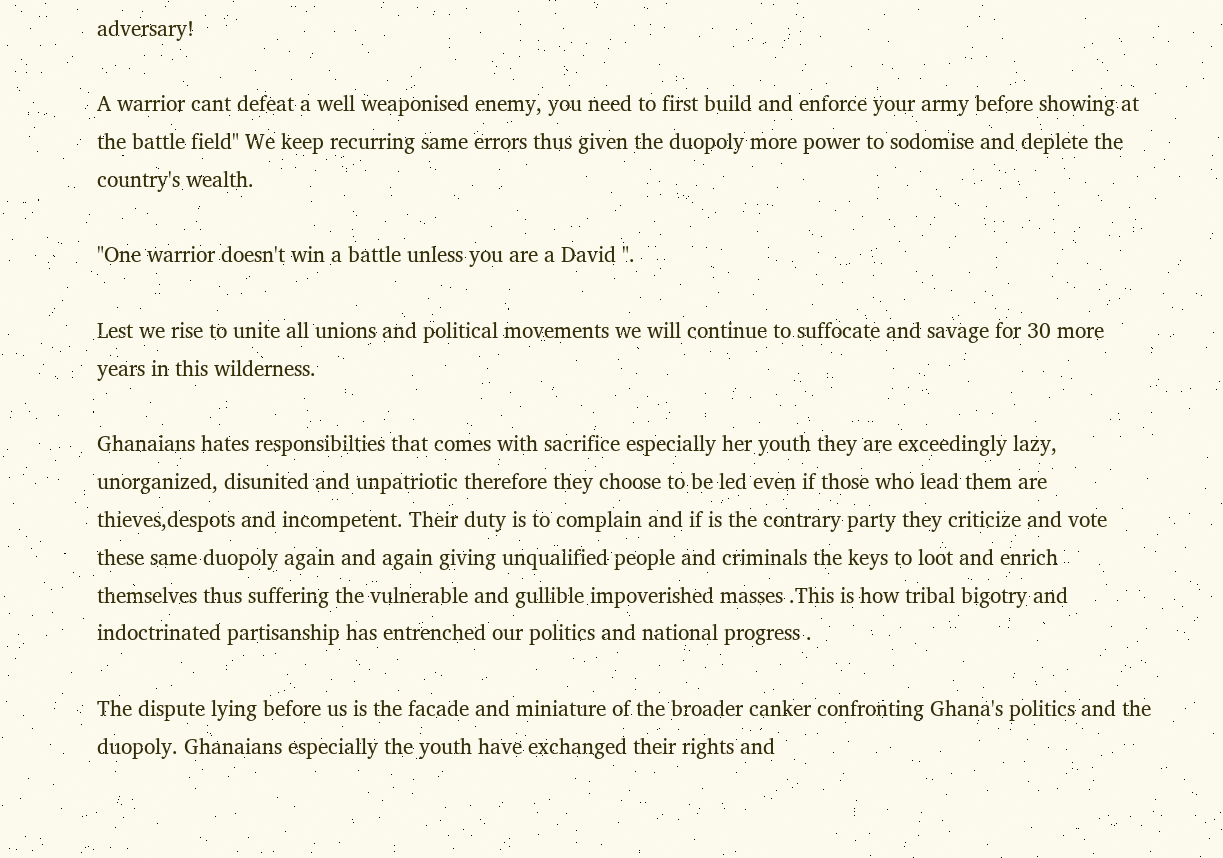adversary!

A warrior cant defeat a well weaponised enemy, you need to first build and enforce your army before showing at the battle field" We keep recurring same errors thus given the duopoly more power to sodomise and deplete the country's wealth.

"One warrior doesn't win a battle unless you are a David ".

Lest we rise to unite all unions and political movements we will continue to suffocate and savage for 30 more years in this wilderness.

Ghanaians hates responsibilties that comes with sacrifice especially her youth they are exceedingly lazy, unorganized, disunited and unpatriotic therefore they choose to be led even if those who lead them are thieves,despots and incompetent. Their duty is to complain and if is the contrary party they criticize and vote these same duopoly again and again giving unqualified people and criminals the keys to loot and enrich themselves thus suffering the vulnerable and gullible impoverished masses .This is how tribal bigotry and indoctrinated partisanship has entrenched our politics and national progress .

The dispute lying before us is the facade and miniature of the broader canker confronting Ghana's politics and the duopoly. Ghanaians especially the youth have exchanged their rights and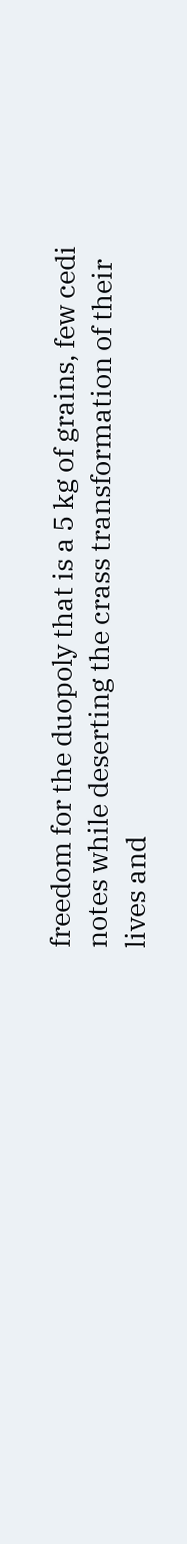freedom for the duopoly that is a 5 kg of grains, few cedi notes while deserting the crass transformation of their lives and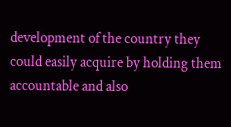development of the country they could easily acquire by holding them accountable and also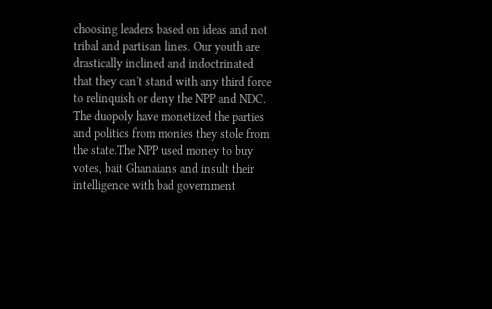choosing leaders based on ideas and not tribal and partisan lines. Our youth are drastically inclined and indoctrinated that they can't stand with any third force to relinquish or deny the NPP and NDC. The duopoly have monetized the parties and politics from monies they stole from the state.The NPP used money to buy votes, bait Ghanaians and insult their intelligence with bad government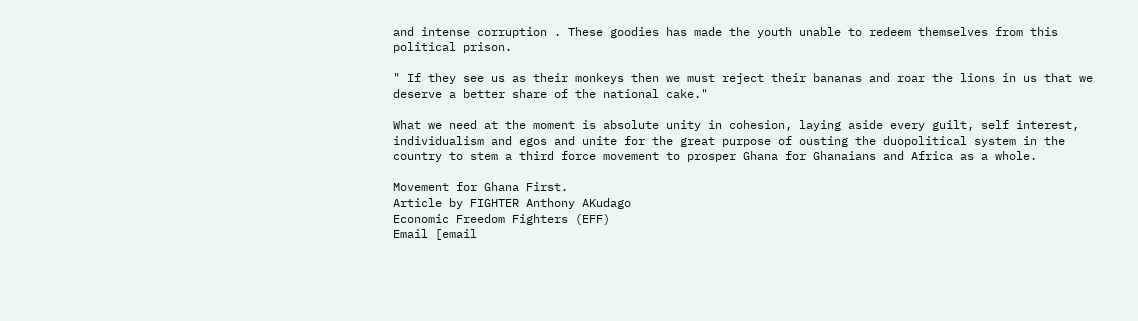and intense corruption . These goodies has made the youth unable to redeem themselves from this political prison.

" If they see us as their monkeys then we must reject their bananas and roar the lions in us that we deserve a better share of the national cake."

What we need at the moment is absolute unity in cohesion, laying aside every guilt, self interest, individualism and egos and unite for the great purpose of ousting the duopolitical system in the country to stem a third force movement to prosper Ghana for Ghanaians and Africa as a whole.

Movement for Ghana First.
Article by FIGHTER Anthony AKudago
Economic Freedom Fighters (EFF)
Email [email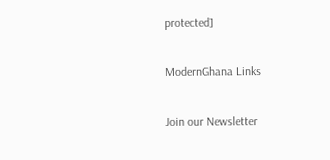protected]

ModernGhana Links

Join our Newsletter